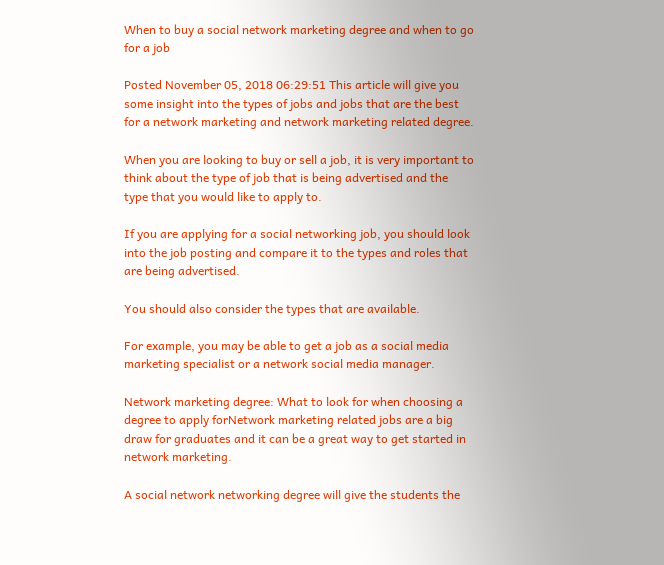When to buy a social network marketing degree and when to go for a job

Posted November 05, 2018 06:29:51 This article will give you some insight into the types of jobs and jobs that are the best for a network marketing and network marketing related degree.

When you are looking to buy or sell a job, it is very important to think about the type of job that is being advertised and the type that you would like to apply to.

If you are applying for a social networking job, you should look into the job posting and compare it to the types and roles that are being advertised.

You should also consider the types that are available.

For example, you may be able to get a job as a social media marketing specialist or a network social media manager.

Network marketing degree: What to look for when choosing a degree to apply forNetwork marketing related jobs are a big draw for graduates and it can be a great way to get started in network marketing.

A social network networking degree will give the students the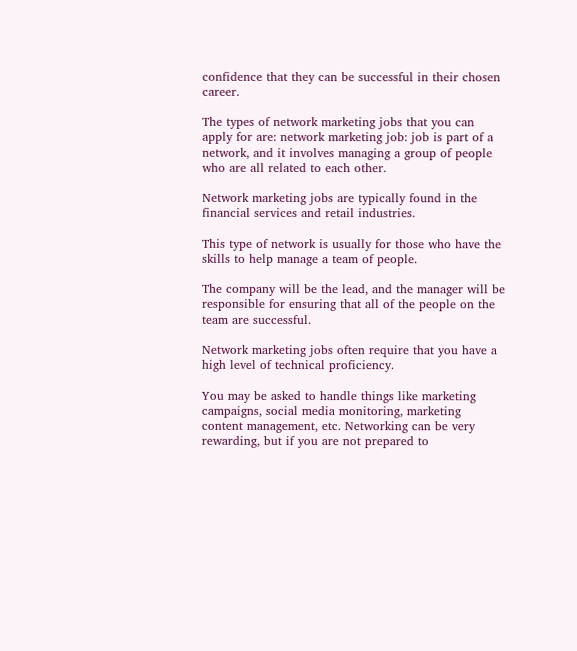confidence that they can be successful in their chosen career.

The types of network marketing jobs that you can apply for are: network marketing job: job is part of a network, and it involves managing a group of people who are all related to each other.

Network marketing jobs are typically found in the financial services and retail industries.

This type of network is usually for those who have the skills to help manage a team of people.

The company will be the lead, and the manager will be responsible for ensuring that all of the people on the team are successful.

Network marketing jobs often require that you have a high level of technical proficiency.

You may be asked to handle things like marketing campaigns, social media monitoring, marketing content management, etc. Networking can be very rewarding, but if you are not prepared to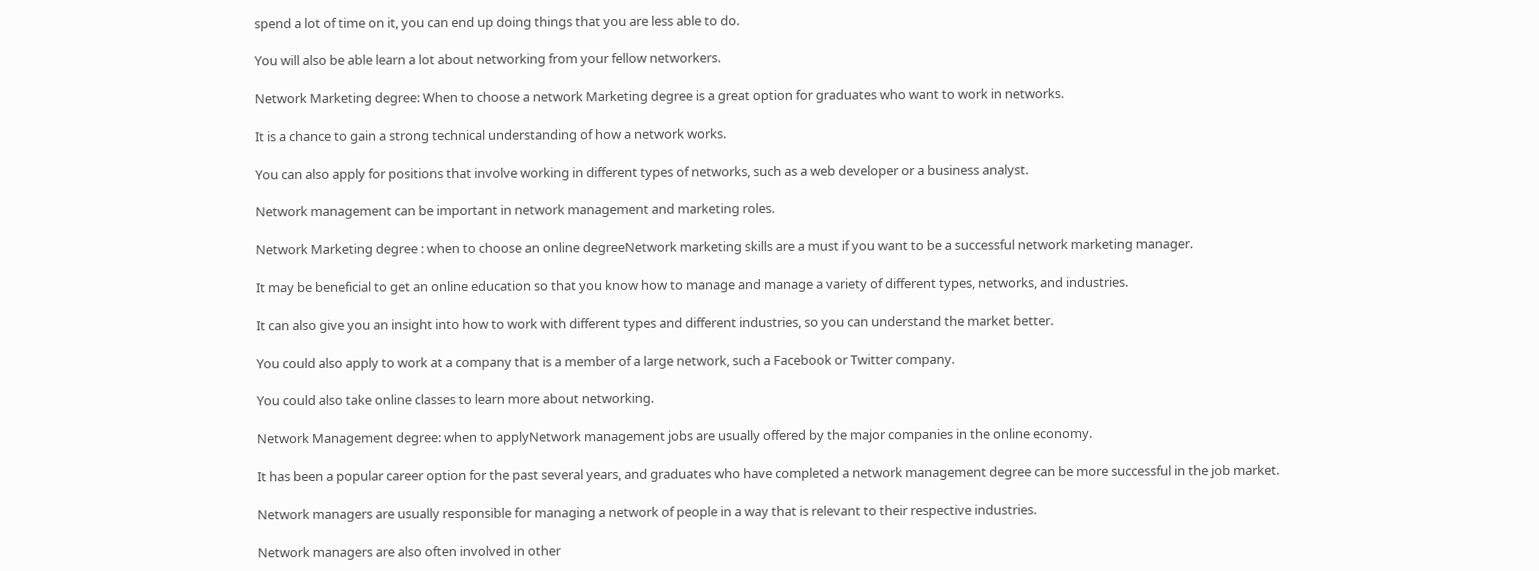spend a lot of time on it, you can end up doing things that you are less able to do.

You will also be able learn a lot about networking from your fellow networkers.

Network Marketing degree: When to choose a network Marketing degree is a great option for graduates who want to work in networks.

It is a chance to gain a strong technical understanding of how a network works.

You can also apply for positions that involve working in different types of networks, such as a web developer or a business analyst.

Network management can be important in network management and marketing roles.

Network Marketing degree : when to choose an online degreeNetwork marketing skills are a must if you want to be a successful network marketing manager.

It may be beneficial to get an online education so that you know how to manage and manage a variety of different types, networks, and industries.

It can also give you an insight into how to work with different types and different industries, so you can understand the market better.

You could also apply to work at a company that is a member of a large network, such a Facebook or Twitter company.

You could also take online classes to learn more about networking.

Network Management degree: when to applyNetwork management jobs are usually offered by the major companies in the online economy.

It has been a popular career option for the past several years, and graduates who have completed a network management degree can be more successful in the job market.

Network managers are usually responsible for managing a network of people in a way that is relevant to their respective industries.

Network managers are also often involved in other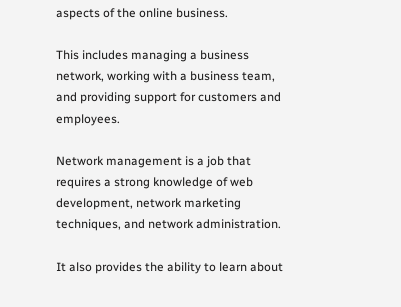aspects of the online business.

This includes managing a business network, working with a business team, and providing support for customers and employees.

Network management is a job that requires a strong knowledge of web development, network marketing techniques, and network administration.

It also provides the ability to learn about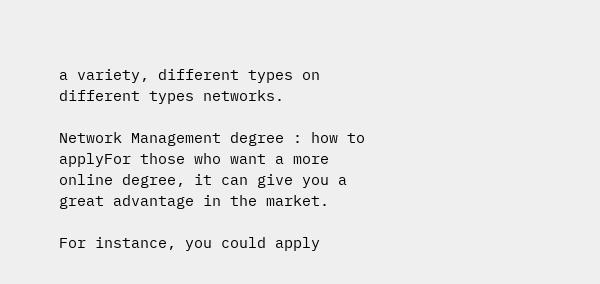a variety, different types on different types networks.

Network Management degree : how to applyFor those who want a more online degree, it can give you a great advantage in the market.

For instance, you could apply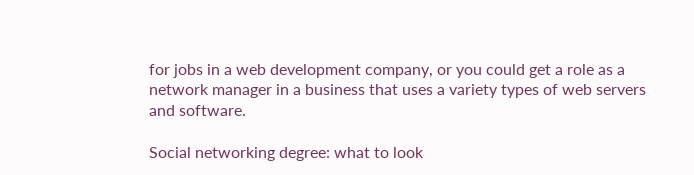for jobs in a web development company, or you could get a role as a network manager in a business that uses a variety types of web servers and software.

Social networking degree: what to look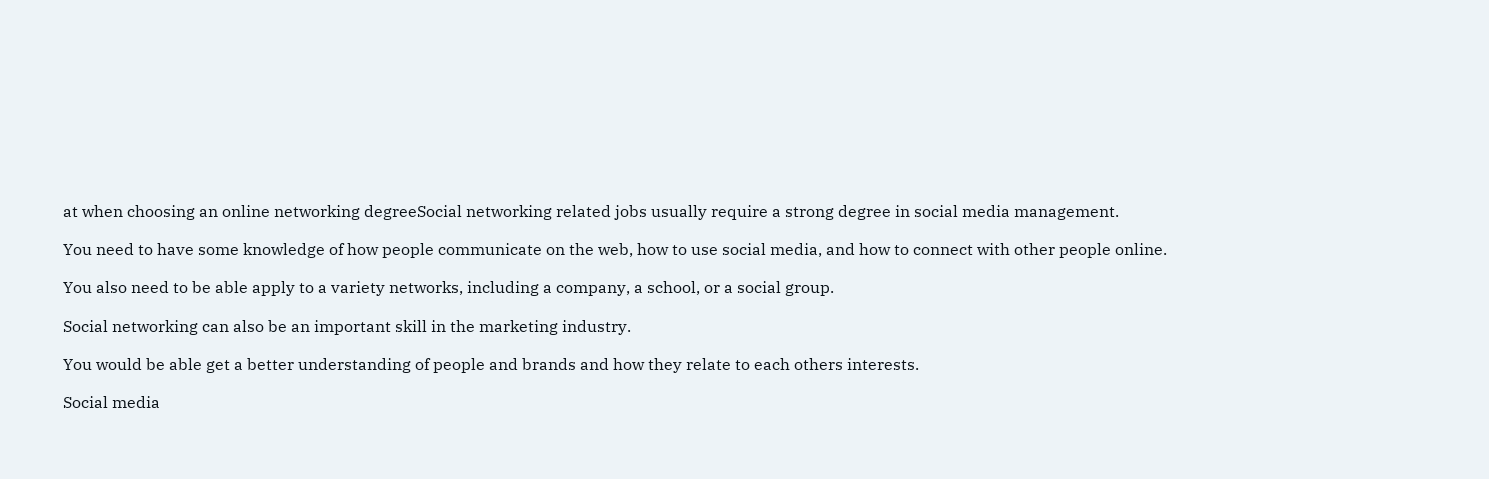at when choosing an online networking degreeSocial networking related jobs usually require a strong degree in social media management.

You need to have some knowledge of how people communicate on the web, how to use social media, and how to connect with other people online.

You also need to be able apply to a variety networks, including a company, a school, or a social group.

Social networking can also be an important skill in the marketing industry.

You would be able get a better understanding of people and brands and how they relate to each others interests.

Social media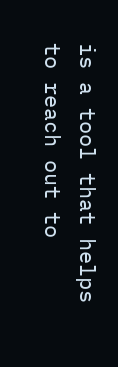is a tool that helps to reach out to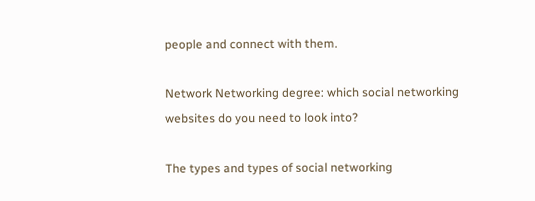people and connect with them.

Network Networking degree: which social networking websites do you need to look into?

The types and types of social networking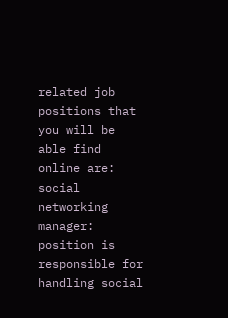related job positions that you will be able find online are: social networking manager: position is responsible for handling social